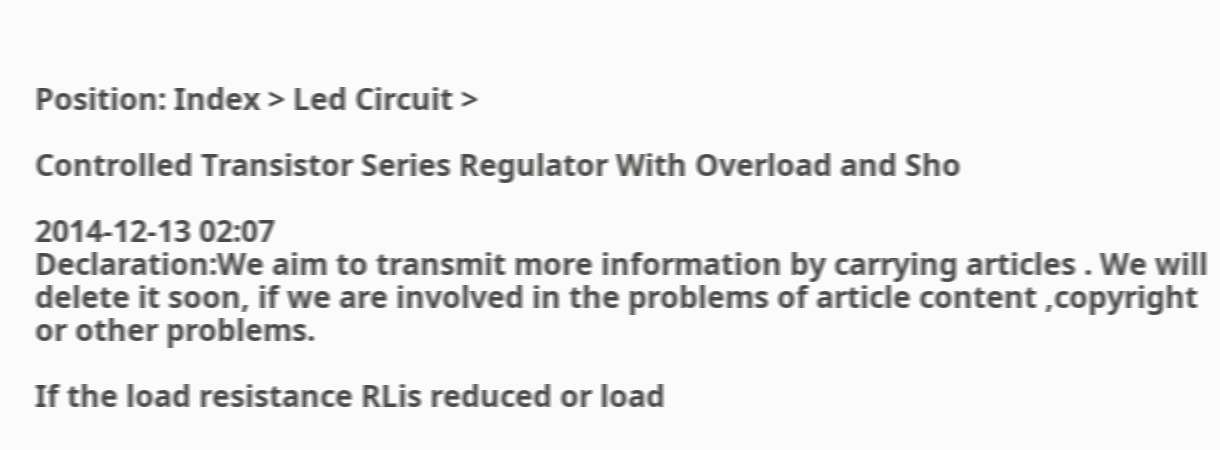Position: Index > Led Circuit >

Controlled Transistor Series Regulator With Overload and Sho

2014-12-13 02:07
Declaration:We aim to transmit more information by carrying articles . We will delete it soon, if we are involved in the problems of article content ,copyright or other problems.

If the load resistance RLis reduced or load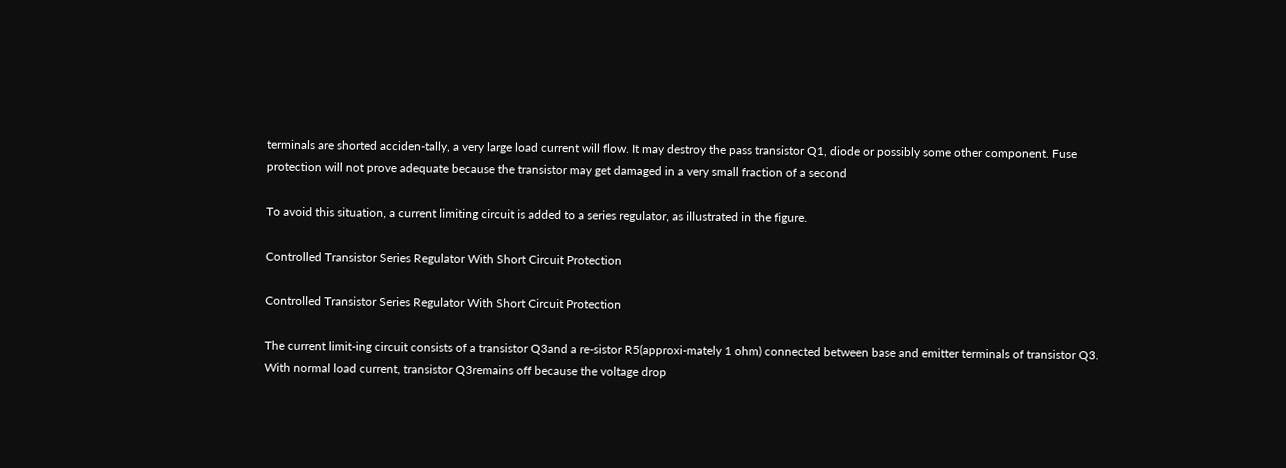terminals are shorted acciden-tally, a very large load current will flow. It may destroy the pass transistor Q1, diode or possibly some other component. Fuse protection will not prove adequate because the transistor may get damaged in a very small fraction of a second

To avoid this situation, a current limiting circuit is added to a series regulator, as illustrated in the figure.

Controlled Transistor Series Regulator With Short Circuit Protection

Controlled Transistor Series Regulator With Short Circuit Protection

The current limit-ing circuit consists of a transistor Q3and a re-sistor R5(approxi-mately 1 ohm) connected between base and emitter terminals of transistor Q3. With normal load current, transistor Q3remains off because the voltage drop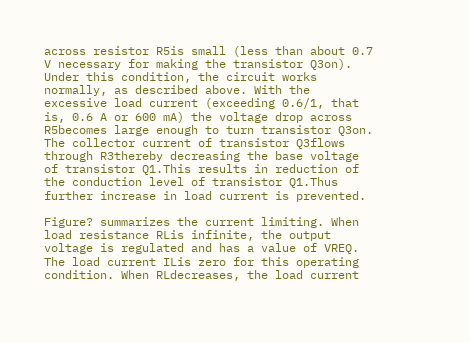across resistor R5is small (less than about 0.7 V necessary for making the transistor Q3on). Under this condition, the circuit works normally, as described above. With the excessive load current (exceeding 0.6/1, that is, 0.6 A or 600 mA) the voltage drop across R5becomes large enough to turn transistor Q3on. The collector current of transistor Q3flows through R3thereby decreasing the base voltage of transistor Q1.This results in reduction of the conduction level of transistor Q1.Thus further increase in load current is prevented.

Figure? summarizes the current limiting. When load resistance RLis infinite, the output voltage is regulated and has a value of VREQ. The load current ILis zero for this operating condition. When RLdecreases, the load current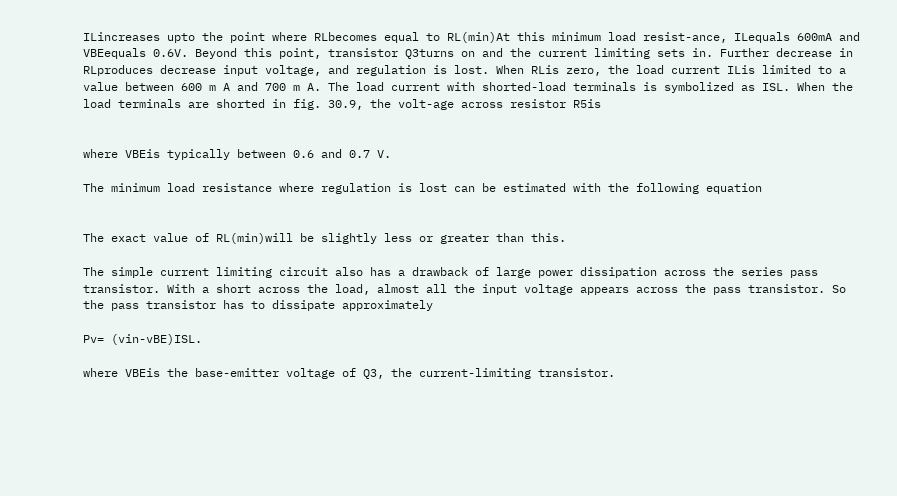ILincreases upto the point where RLbecomes equal to RL(min)At this minimum load resist-ance, ILequals 600mA and VBEequals 0.6V. Beyond this point, transistor Q3turns on and the current limiting sets in. Further decrease in RLproduces decrease input voltage, and regulation is lost. When RLis zero, the load current ILis limited to a value between 600 m A and 700 m A. The load current with shorted-load terminals is symbolized as ISL. When the load terminals are shorted in fig. 30.9, the volt-age across resistor R5is


where VBEis typically between 0.6 and 0.7 V.

The minimum load resistance where regulation is lost can be estimated with the following equation


The exact value of RL(min)will be slightly less or greater than this.

The simple current limiting circuit also has a drawback of large power dissipation across the series pass transistor. With a short across the load, almost all the input voltage appears across the pass transistor. So the pass transistor has to dissipate approximately

Pv= (vin-vBE)ISL.

where VBEis the base-emitter voltage of Q3, the current-limiting transistor.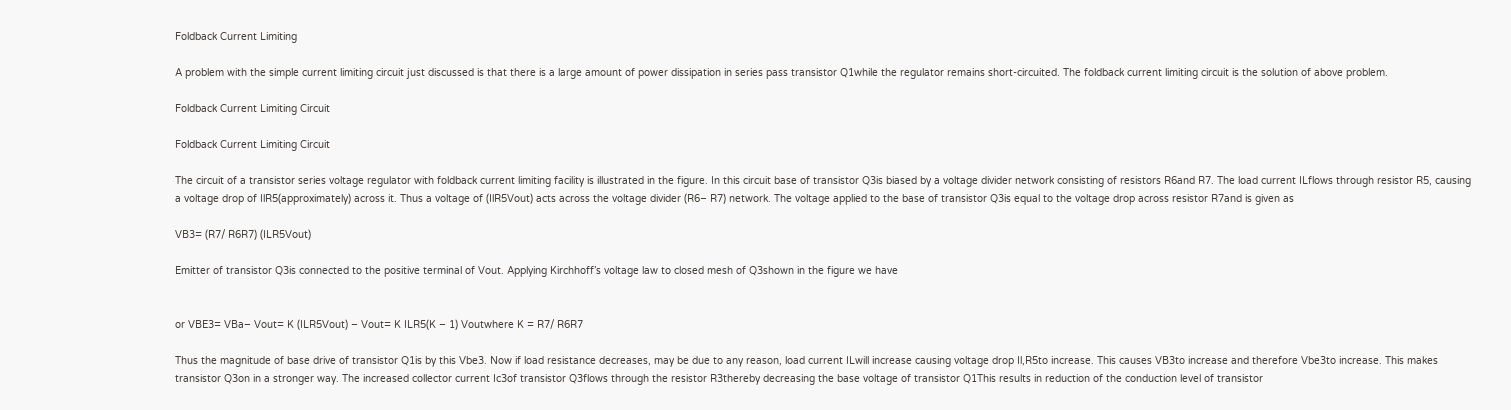Foldback Current Limiting

A problem with the simple current limiting circuit just discussed is that there is a large amount of power dissipation in series pass transistor Q1while the regulator remains short-circuited. The foldback current limiting circuit is the solution of above problem.

Foldback Current Limiting Circuit

Foldback Current Limiting Circuit

The circuit of a transistor series voltage regulator with foldback current limiting facility is illustrated in the figure. In this circuit base of transistor Q3is biased by a voltage divider network consisting of resistors R6and R7. The load current ILflows through resistor R5, causing a voltage drop of IlR5(approximately) across it. Thus a voltage of (IlR5Vout) acts across the voltage divider (R6– R7) network. The voltage applied to the base of transistor Q3is equal to the voltage drop across resistor R7and is given as

VB3= (R7/ R6R7) (ILR5Vout)

Emitter of transistor Q3is connected to the positive terminal of Vout. Applying Kirchhoff’s voltage law to closed mesh of Q3shown in the figure we have


or VBE3= VBa– Vout= K (ILR5Vout) – Vout= K ILR5(K – 1) Voutwhere K = R7/ R6R7

Thus the magnitude of base drive of transistor Q1is by this Vbe3. Now if load resistance decreases, may be due to any reason, load current ILwill increase causing voltage drop Il,R5to increase. This causes VB3to increase and therefore Vbe3to increase. This makes transistor Q3on in a stronger way. The increased collector current Ic3of transistor Q3flows through the resistor R3thereby decreasing the base voltage of transistor Q1This results in reduction of the conduction level of transistor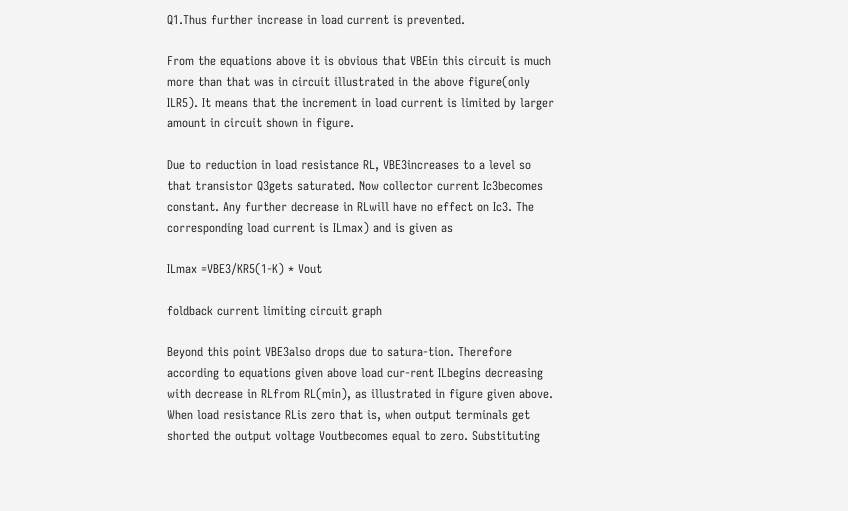Q1.Thus further increase in load current is prevented.

From the equations above it is obvious that VBEin this circuit is much more than that was in circuit illustrated in the above figure(only ILR5). It means that the increment in load current is limited by larger amount in circuit shown in figure.

Due to reduction in load resistance RL, VBE3increases to a level so that transistor Q3gets saturated. Now collector current Ic3becomes constant. Any further decrease in RLwill have no effect on Ic3. The corresponding load current is ILmax) and is given as

ILmax =VBE3/KR5(1-K) * Vout

foldback current limiting circuit graph

Beyond this point VBE3also drops due to satura-tion. Therefore according to equations given above load cur-rent ILbegins decreasing with decrease in RLfrom RL(min), as illustrated in figure given above. When load resistance RLis zero that is, when output terminals get shorted the output voltage Voutbecomes equal to zero. Substituting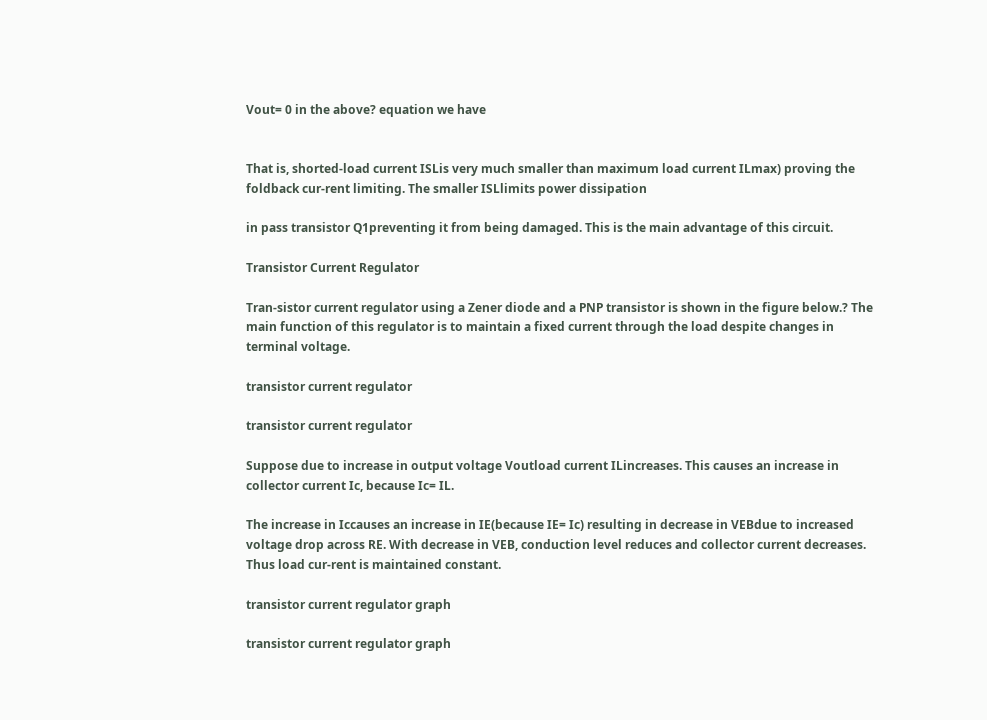Vout= 0 in the above? equation we have


That is, shorted-load current ISLis very much smaller than maximum load current ILmax) proving the foldback cur-rent limiting. The smaller ISLlimits power dissipation

in pass transistor Q1preventing it from being damaged. This is the main advantage of this circuit.

Transistor Current Regulator

Tran-sistor current regulator using a Zener diode and a PNP transistor is shown in the figure below.? The main function of this regulator is to maintain a fixed current through the load despite changes in terminal voltage.

transistor current regulator

transistor current regulator

Suppose due to increase in output voltage Voutload current ILincreases. This causes an increase in collector current Ic, because Ic= IL.

The increase in Iccauses an increase in IE(because IE= Ic) resulting in decrease in VEBdue to increased voltage drop across RE. With decrease in VEB, conduction level reduces and collector current decreases. Thus load cur-rent is maintained constant.

transistor current regulator graph

transistor current regulator graph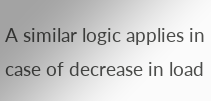A similar logic applies in case of decrease in load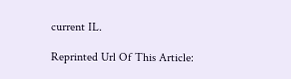current IL.

Reprinted Url Of This Article: